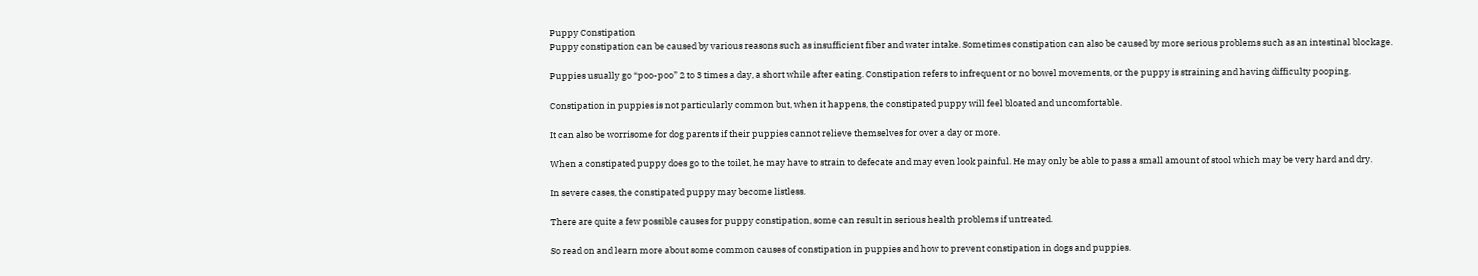Puppy Constipation
Puppy constipation can be caused by various reasons such as insufficient fiber and water intake. Sometimes constipation can also be caused by more serious problems such as an intestinal blockage.

Puppies usually go “poo-poo” 2 to 3 times a day, a short while after eating. Constipation refers to infrequent or no bowel movements, or the puppy is straining and having difficulty pooping.

Constipation in puppies is not particularly common but, when it happens, the constipated puppy will feel bloated and uncomfortable.

It can also be worrisome for dog parents if their puppies cannot relieve themselves for over a day or more.

When a constipated puppy does go to the toilet, he may have to strain to defecate and may even look painful. He may only be able to pass a small amount of stool which may be very hard and dry.

In severe cases, the constipated puppy may become listless.

There are quite a few possible causes for puppy constipation, some can result in serious health problems if untreated.

So read on and learn more about some common causes of constipation in puppies and how to prevent constipation in dogs and puppies.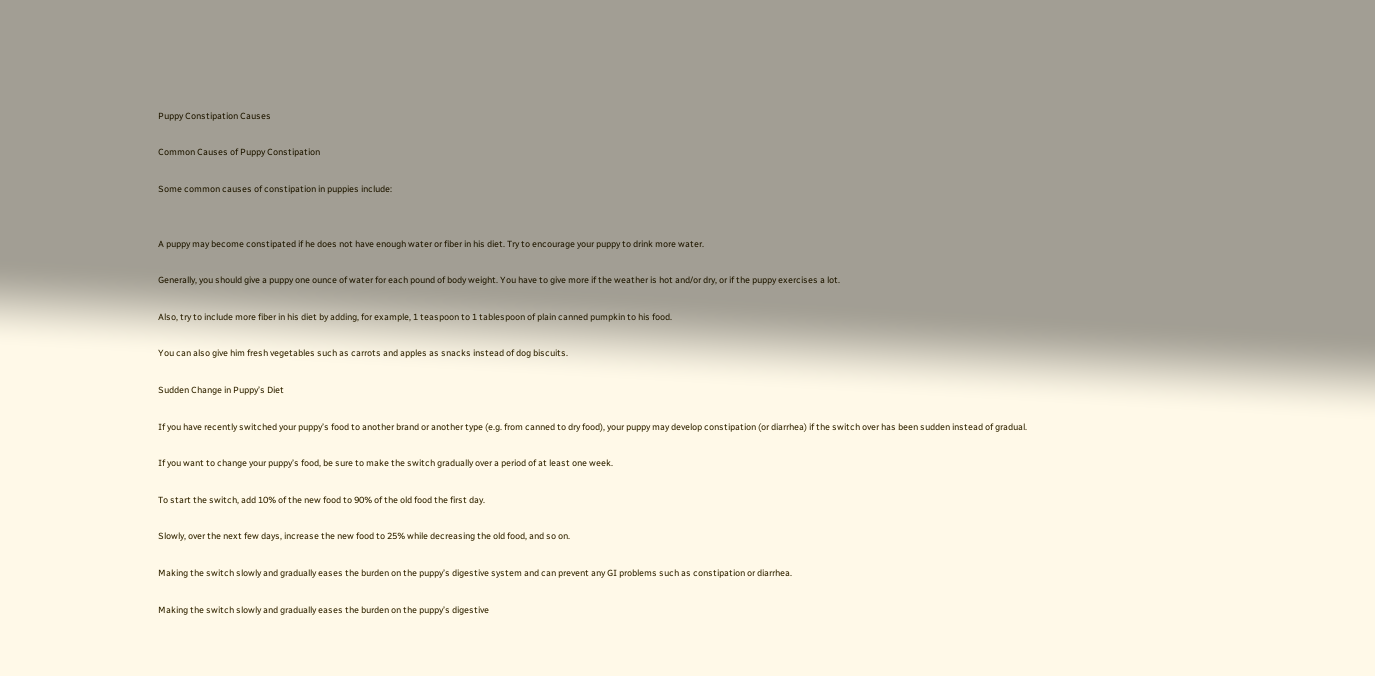Puppy Constipation Causes

Common Causes of Puppy Constipation

Some common causes of constipation in puppies include:


A puppy may become constipated if he does not have enough water or fiber in his diet. Try to encourage your puppy to drink more water.

Generally, you should give a puppy one ounce of water for each pound of body weight. You have to give more if the weather is hot and/or dry, or if the puppy exercises a lot.

Also, try to include more fiber in his diet by adding, for example, 1 teaspoon to 1 tablespoon of plain canned pumpkin to his food.

You can also give him fresh vegetables such as carrots and apples as snacks instead of dog biscuits.

Sudden Change in Puppy’s Diet

If you have recently switched your puppy’s food to another brand or another type (e.g. from canned to dry food), your puppy may develop constipation (or diarrhea) if the switch over has been sudden instead of gradual.

If you want to change your puppy’s food, be sure to make the switch gradually over a period of at least one week.

To start the switch, add 10% of the new food to 90% of the old food the first day.

Slowly, over the next few days, increase the new food to 25% while decreasing the old food, and so on.

Making the switch slowly and gradually eases the burden on the puppy’s digestive system and can prevent any GI problems such as constipation or diarrhea.

Making the switch slowly and gradually eases the burden on the puppy’s digestive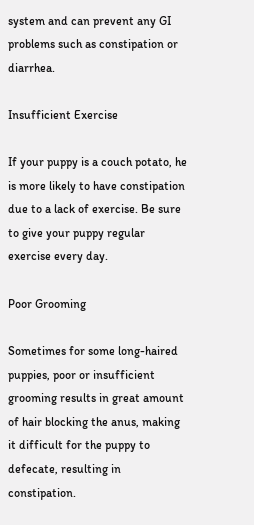system and can prevent any GI problems such as constipation or diarrhea.

Insufficient Exercise

If your puppy is a couch potato, he is more likely to have constipation due to a lack of exercise. Be sure to give your puppy regular exercise every day.

Poor Grooming

Sometimes for some long-haired puppies, poor or insufficient grooming results in great amount of hair blocking the anus, making it difficult for the puppy to defecate, resulting in constipation.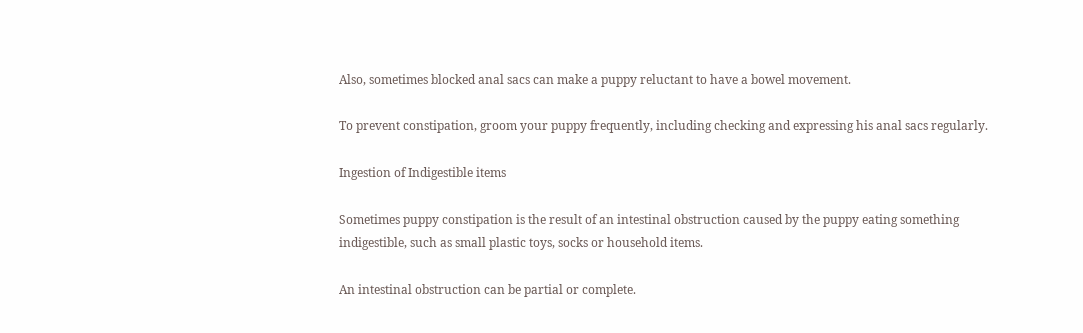Also, sometimes blocked anal sacs can make a puppy reluctant to have a bowel movement.

To prevent constipation, groom your puppy frequently, including checking and expressing his anal sacs regularly.

Ingestion of Indigestible items

Sometimes puppy constipation is the result of an intestinal obstruction caused by the puppy eating something indigestible, such as small plastic toys, socks or household items.

An intestinal obstruction can be partial or complete.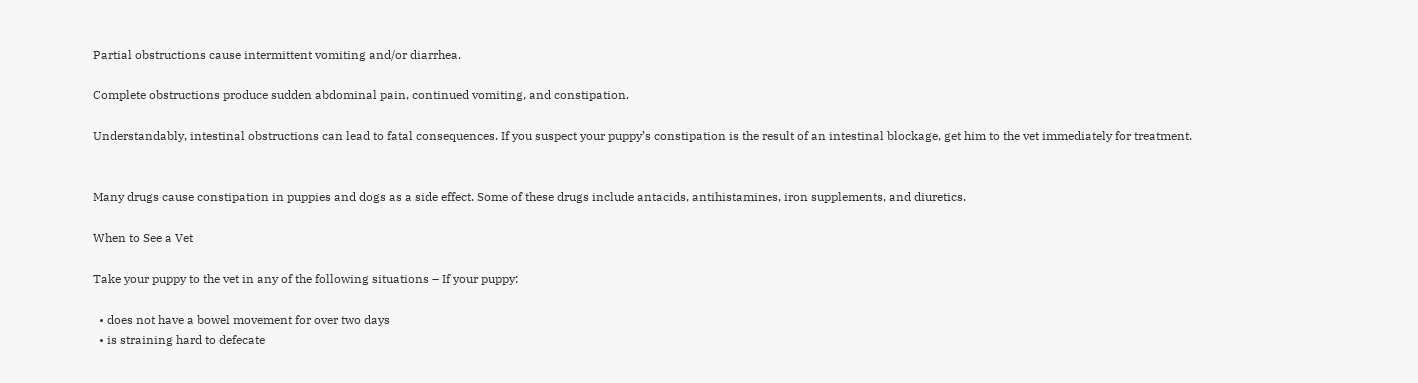Partial obstructions cause intermittent vomiting and/or diarrhea.

Complete obstructions produce sudden abdominal pain, continued vomiting, and constipation.

Understandably, intestinal obstructions can lead to fatal consequences. If you suspect your puppy’s constipation is the result of an intestinal blockage, get him to the vet immediately for treatment.


Many drugs cause constipation in puppies and dogs as a side effect. Some of these drugs include antacids, antihistamines, iron supplements, and diuretics.

When to See a Vet

Take your puppy to the vet in any of the following situations – If your puppy:

  • does not have a bowel movement for over two days
  • is straining hard to defecate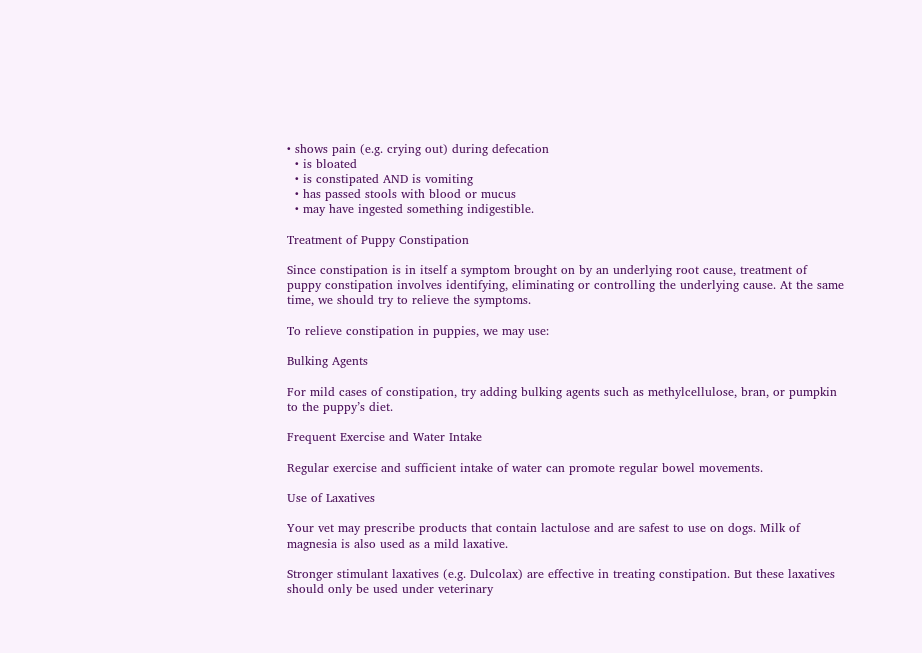• shows pain (e.g. crying out) during defecation
  • is bloated
  • is constipated AND is vomiting
  • has passed stools with blood or mucus
  • may have ingested something indigestible.

Treatment of Puppy Constipation

Since constipation is in itself a symptom brought on by an underlying root cause, treatment of puppy constipation involves identifying, eliminating or controlling the underlying cause. At the same time, we should try to relieve the symptoms.

To relieve constipation in puppies, we may use:

Bulking Agents

For mild cases of constipation, try adding bulking agents such as methylcellulose, bran, or pumpkin to the puppy’s diet.

Frequent Exercise and Water Intake

Regular exercise and sufficient intake of water can promote regular bowel movements.

Use of Laxatives

Your vet may prescribe products that contain lactulose and are safest to use on dogs. Milk of magnesia is also used as a mild laxative.

Stronger stimulant laxatives (e.g. Dulcolax) are effective in treating constipation. But these laxatives should only be used under veterinary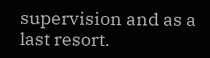supervision and as a last resort.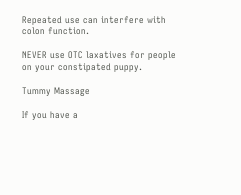Repeated use can interfere with colon function.

NEVER use OTC laxatives for people on your constipated puppy.

Tummy Massage

If you have a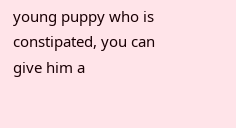young puppy who is constipated, you can give him a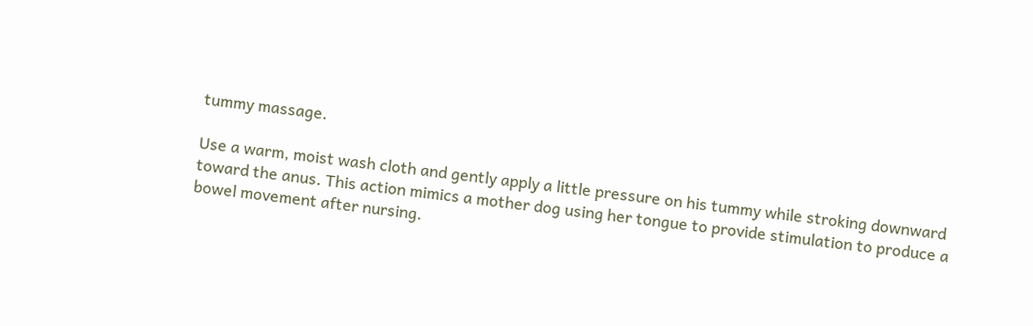tummy massage.

Use a warm, moist wash cloth and gently apply a little pressure on his tummy while stroking downward toward the anus. This action mimics a mother dog using her tongue to provide stimulation to produce a bowel movement after nursing.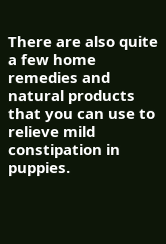There are also quite a few home remedies and natural products that you can use to relieve mild constipation in puppies.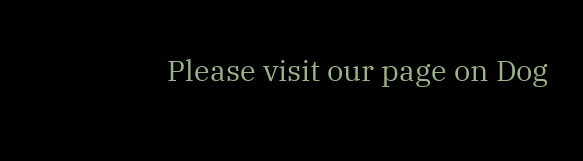Please visit our page on Dog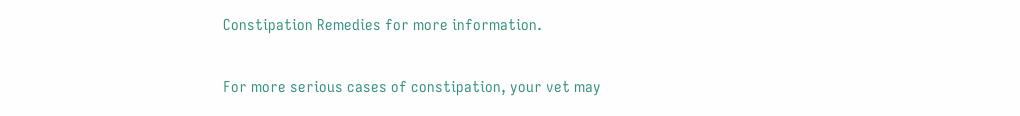Constipation Remedies for more information.

For more serious cases of constipation, your vet may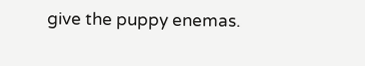give the puppy enemas.